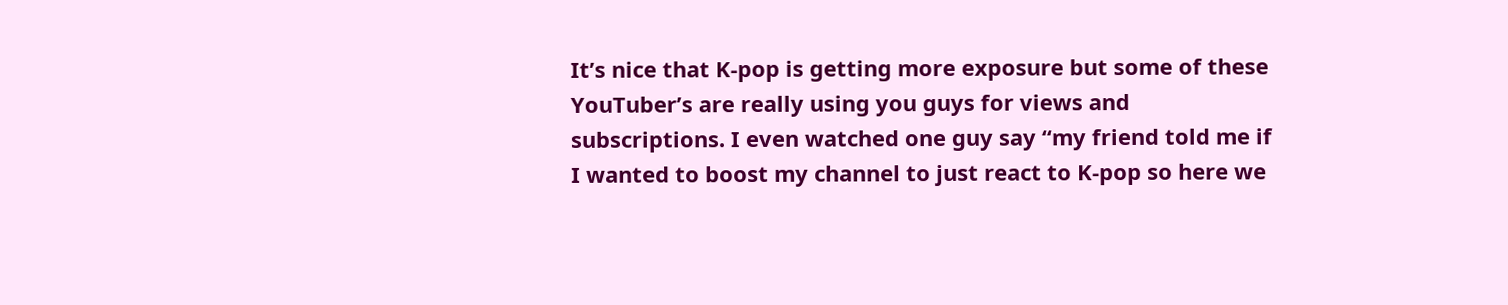It’s nice that K-pop is getting more exposure but some of these YouTuber’s are really using you guys for views and subscriptions. I even watched one guy say “my friend told me if I wanted to boost my channel to just react to K-pop so here we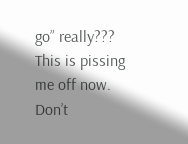go” really??? This is pissing me off now. Don’t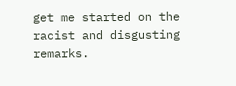get me started on the racist and disgusting remarks.